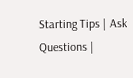Starting Tips | Ask Questions |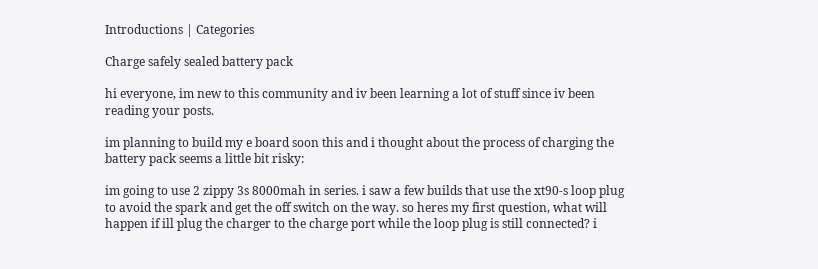Introductions | Categories

Charge safely sealed battery pack

hi everyone, im new to this community and iv been learning a lot of stuff since iv been reading your posts.

im planning to build my e board soon this and i thought about the process of charging the battery pack seems a little bit risky:

im going to use 2 zippy 3s 8000mah in series. i saw a few builds that use the xt90-s loop plug to avoid the spark and get the off switch on the way. so heres my first question, what will happen if ill plug the charger to the charge port while the loop plug is still connected? i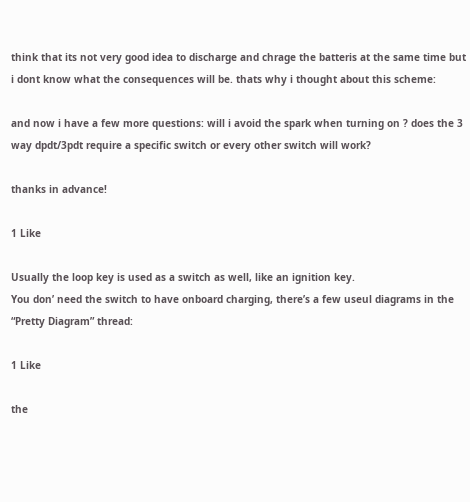think that its not very good idea to discharge and chrage the batteris at the same time but i dont know what the consequences will be. thats why i thought about this scheme:

and now i have a few more questions: will i avoid the spark when turning on ? does the 3 way dpdt/3pdt require a specific switch or every other switch will work?

thanks in advance!

1 Like

Usually the loop key is used as a switch as well, like an ignition key.
You don’ need the switch to have onboard charging, there’s a few useul diagrams in the “Pretty Diagram” thread:

1 Like

the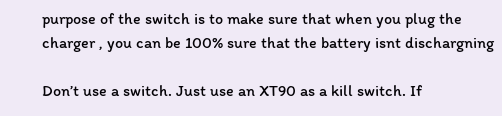purpose of the switch is to make sure that when you plug the charger , you can be 100% sure that the battery isnt dischargning

Don’t use a switch. Just use an XT90 as a kill switch. If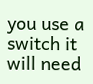you use a switch it will need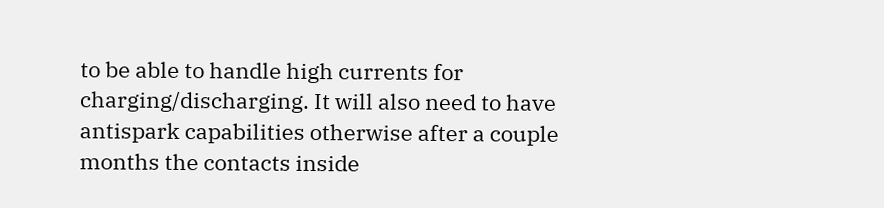to be able to handle high currents for charging/discharging. It will also need to have antispark capabilities otherwise after a couple months the contacts inside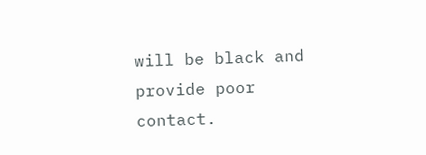will be black and provide poor contact.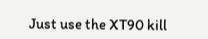Just use the XT90 kill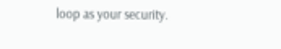loop as your security.